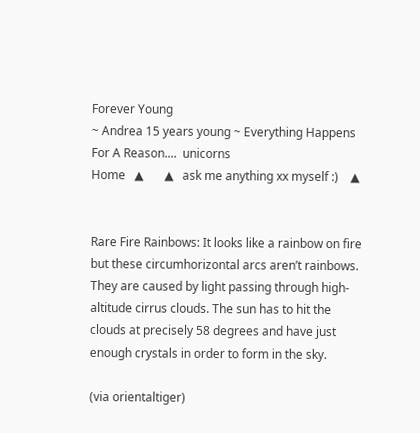Forever Young
~ Andrea 15 years young ~ Everything Happens For A Reason....  unicorns
Home   ▲       ▲   ask me anything xx myself :)    ▲


Rare Fire Rainbows: It looks like a rainbow on fire but these circumhorizontal arcs aren’t rainbows. They are caused by light passing through high-altitude cirrus clouds. The sun has to hit the clouds at precisely 58 degrees and have just enough crystals in order to form in the sky.

(via orientaltiger)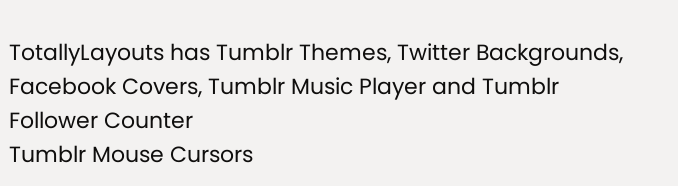TotallyLayouts has Tumblr Themes, Twitter Backgrounds, Facebook Covers, Tumblr Music Player and Tumblr Follower Counter
Tumblr Mouse Cursors